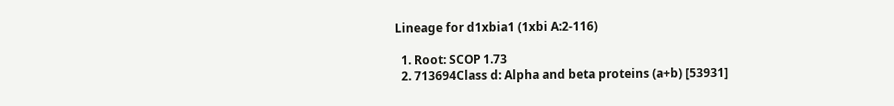Lineage for d1xbia1 (1xbi A:2-116)

  1. Root: SCOP 1.73
  2. 713694Class d: Alpha and beta proteins (a+b) [53931]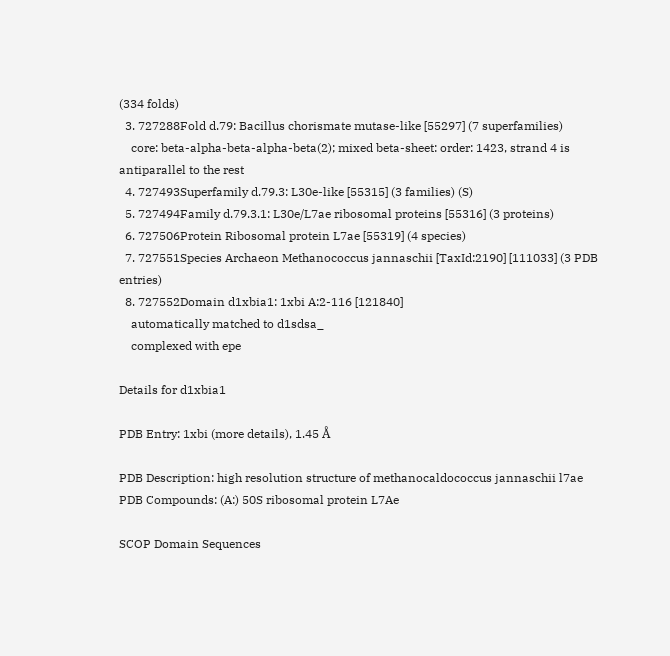(334 folds)
  3. 727288Fold d.79: Bacillus chorismate mutase-like [55297] (7 superfamilies)
    core: beta-alpha-beta-alpha-beta(2); mixed beta-sheet: order: 1423, strand 4 is antiparallel to the rest
  4. 727493Superfamily d.79.3: L30e-like [55315] (3 families) (S)
  5. 727494Family d.79.3.1: L30e/L7ae ribosomal proteins [55316] (3 proteins)
  6. 727506Protein Ribosomal protein L7ae [55319] (4 species)
  7. 727551Species Archaeon Methanococcus jannaschii [TaxId:2190] [111033] (3 PDB entries)
  8. 727552Domain d1xbia1: 1xbi A:2-116 [121840]
    automatically matched to d1sdsa_
    complexed with epe

Details for d1xbia1

PDB Entry: 1xbi (more details), 1.45 Å

PDB Description: high resolution structure of methanocaldococcus jannaschii l7ae
PDB Compounds: (A:) 50S ribosomal protein L7Ae

SCOP Domain Sequences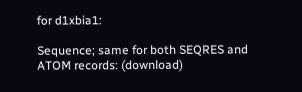for d1xbia1:

Sequence; same for both SEQRES and ATOM records: (download)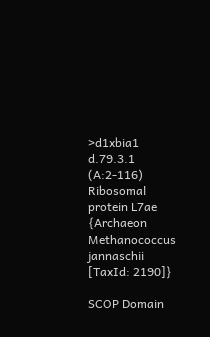>d1xbia1 d.79.3.1 (A:2-116) Ribosomal protein L7ae {Archaeon Methanococcus jannaschii [TaxId: 2190]}

SCOP Domain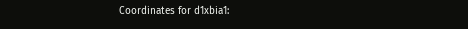Coordinates for d1xbia1: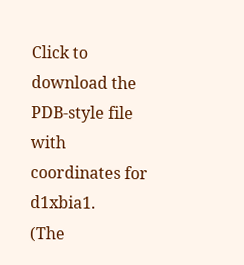Click to download the PDB-style file with coordinates for d1xbia1.
(The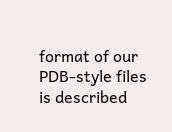format of our PDB-style files is described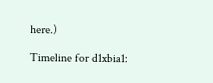here.)

Timeline for d1xbia1: